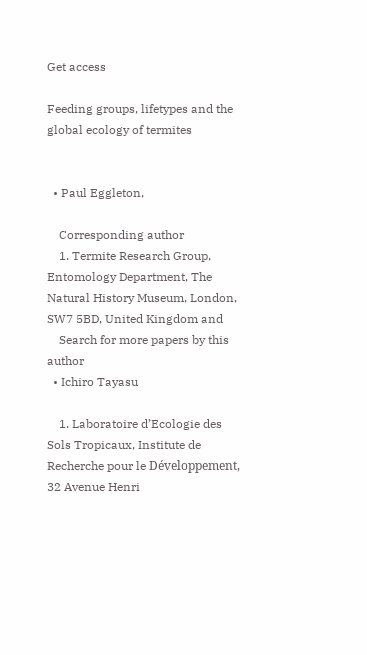Get access

Feeding groups, lifetypes and the global ecology of termites


  • Paul Eggleton,

    Corresponding author
    1. Termite Research Group, Entomology Department, The Natural History Museum, London, SW7 5BD, United Kingdom and
    Search for more papers by this author
  • Ichiro Tayasu

    1. Laboratoire d’Ecologie des Sols Tropicaux, Institute de Recherche pour le Développement, 32 Avenue Henri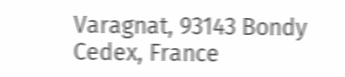Varagnat, 93143 Bondy Cedex, France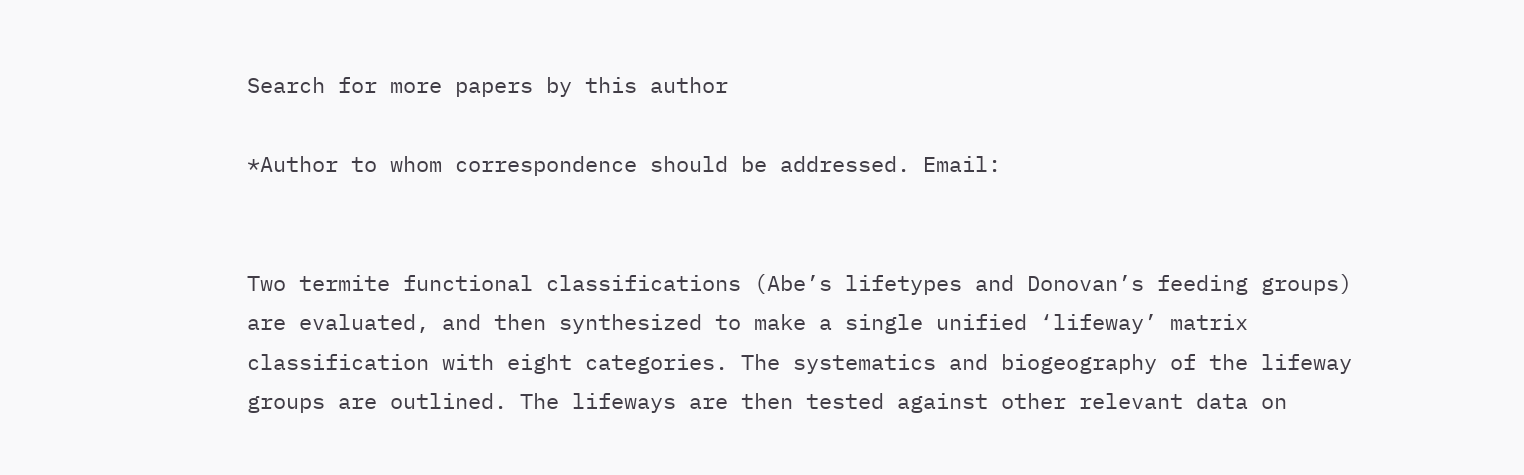Search for more papers by this author

*Author to whom correspondence should be addressed. Email:


Two termite functional classifications (Abe’s lifetypes and Donovan’s feeding groups) are evaluated, and then synthesized to make a single unified ‘lifeway’ matrix classification with eight categories. The systematics and biogeography of the lifeway groups are outlined. The lifeways are then tested against other relevant data on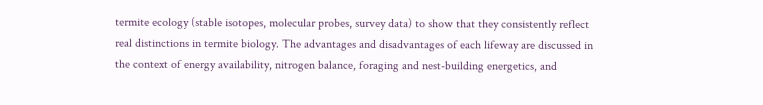termite ecology (stable isotopes, molecular probes, survey data) to show that they consistently reflect real distinctions in termite biology. The advantages and disadvantages of each lifeway are discussed in the context of energy availability, nitrogen balance, foraging and nest-building energetics, and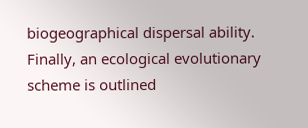biogeographical dispersal ability. Finally, an ecological evolutionary scheme is outlined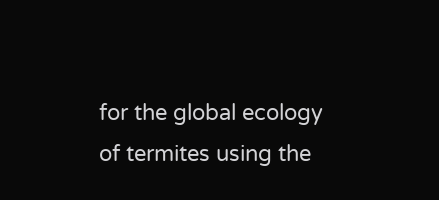for the global ecology of termites using the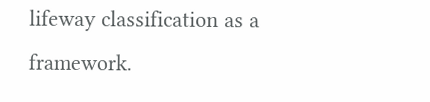lifeway classification as a framework.